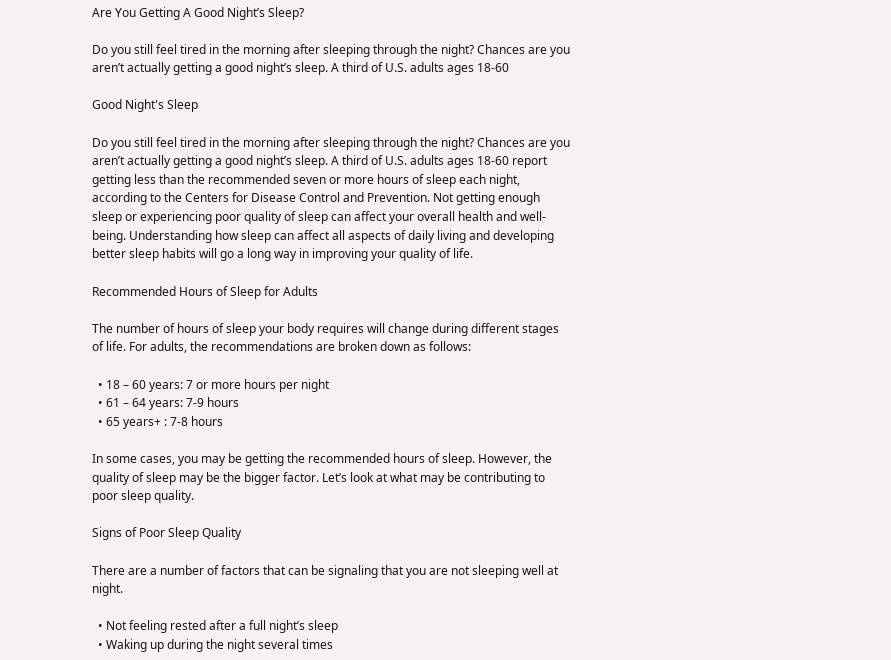Are You Getting A Good Night’s Sleep?

Do you still feel tired in the morning after sleeping through the night? Chances are you aren’t actually getting a good night’s sleep. A third of U.S. adults ages 18-60

Good Night's Sleep

Do you still feel tired in the morning after sleeping through the night? Chances are you aren’t actually getting a good night’s sleep. A third of U.S. adults ages 18-60 report getting less than the recommended seven or more hours of sleep each night, according to the Centers for Disease Control and Prevention. Not getting enough sleep or experiencing poor quality of sleep can affect your overall health and well-being. Understanding how sleep can affect all aspects of daily living and developing better sleep habits will go a long way in improving your quality of life.

Recommended Hours of Sleep for Adults

The number of hours of sleep your body requires will change during different stages of life. For adults, the recommendations are broken down as follows:

  • 18 – 60 years: 7 or more hours per night
  • 61 – 64 years: 7-9 hours
  • 65 years+ : 7-8 hours

In some cases, you may be getting the recommended hours of sleep. However, the quality of sleep may be the bigger factor. Let’s look at what may be contributing to poor sleep quality.

Signs of Poor Sleep Quality

There are a number of factors that can be signaling that you are not sleeping well at night.

  • Not feeling rested after a full night’s sleep
  • Waking up during the night several times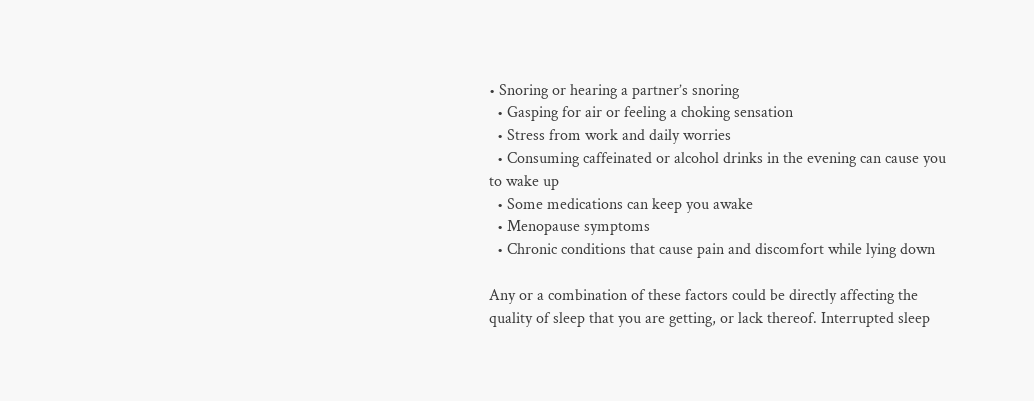• Snoring or hearing a partner’s snoring
  • Gasping for air or feeling a choking sensation
  • Stress from work and daily worries
  • Consuming caffeinated or alcohol drinks in the evening can cause you to wake up
  • Some medications can keep you awake
  • Menopause symptoms
  • Chronic conditions that cause pain and discomfort while lying down

Any or a combination of these factors could be directly affecting the quality of sleep that you are getting, or lack thereof. Interrupted sleep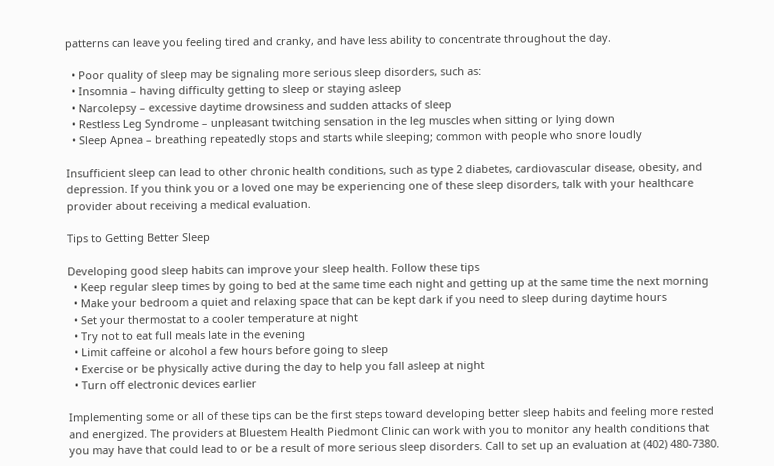patterns can leave you feeling tired and cranky, and have less ability to concentrate throughout the day.

  • Poor quality of sleep may be signaling more serious sleep disorders, such as:
  • Insomnia – having difficulty getting to sleep or staying asleep
  • Narcolepsy – excessive daytime drowsiness and sudden attacks of sleep
  • Restless Leg Syndrome – unpleasant twitching sensation in the leg muscles when sitting or lying down
  • Sleep Apnea – breathing repeatedly stops and starts while sleeping; common with people who snore loudly

Insufficient sleep can lead to other chronic health conditions, such as type 2 diabetes, cardiovascular disease, obesity, and depression. If you think you or a loved one may be experiencing one of these sleep disorders, talk with your healthcare provider about receiving a medical evaluation.

Tips to Getting Better Sleep

Developing good sleep habits can improve your sleep health. Follow these tips
  • Keep regular sleep times by going to bed at the same time each night and getting up at the same time the next morning
  • Make your bedroom a quiet and relaxing space that can be kept dark if you need to sleep during daytime hours
  • Set your thermostat to a cooler temperature at night
  • Try not to eat full meals late in the evening
  • Limit caffeine or alcohol a few hours before going to sleep
  • Exercise or be physically active during the day to help you fall asleep at night
  • Turn off electronic devices earlier

Implementing some or all of these tips can be the first steps toward developing better sleep habits and feeling more rested and energized. The providers at Bluestem Health Piedmont Clinic can work with you to monitor any health conditions that you may have that could lead to or be a result of more serious sleep disorders. Call to set up an evaluation at (402) 480-7380.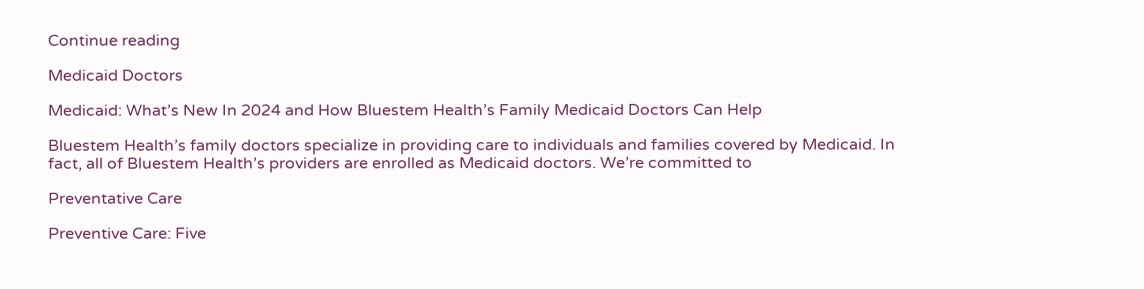Continue reading

Medicaid Doctors

Medicaid: What’s New In 2024 and How Bluestem Health’s Family Medicaid Doctors Can Help

Bluestem Health’s family doctors specialize in providing care to individuals and families covered by Medicaid. In fact, all of Bluestem Health’s providers are enrolled as Medicaid doctors. We’re committed to

Preventative Care

Preventive Care: Five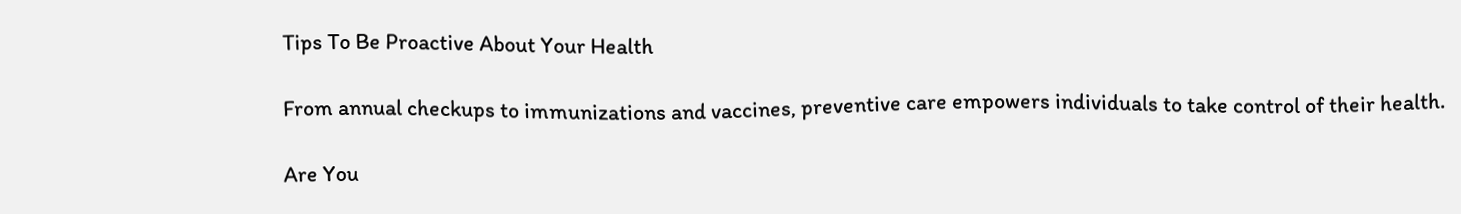Tips To Be Proactive About Your Health

From annual checkups to immunizations and vaccines, preventive care empowers individuals to take control of their health.

Are You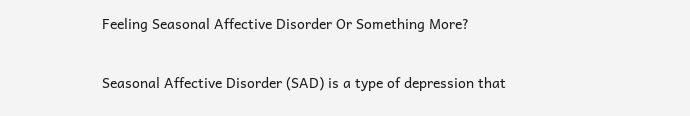Feeling Seasonal Affective Disorder Or Something More?

Seasonal Affective Disorder (SAD) is a type of depression that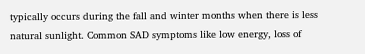typically occurs during the fall and winter months when there is less natural sunlight. Common SAD symptoms like low energy, loss of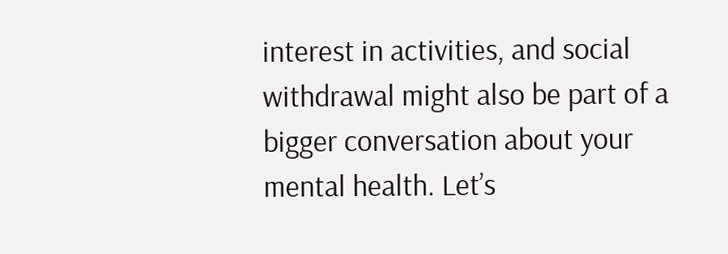interest in activities, and social withdrawal might also be part of a bigger conversation about your mental health. Let’s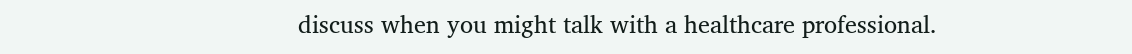discuss when you might talk with a healthcare professional.